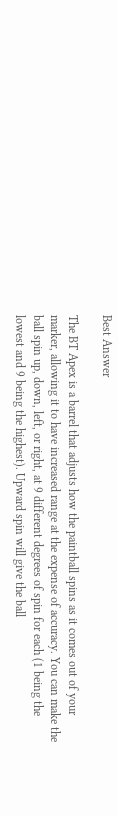Best Answer

The BT Apex is a barrel that adjusts how the paintball spins as it comes out of your marker, allowing it to have increased range at the expense of accuracy. You can make the ball spin up, down, left, or right, at 9 different degrees of spin for each (1 being the lowest and 9 being the highest). Upward spin will give the ball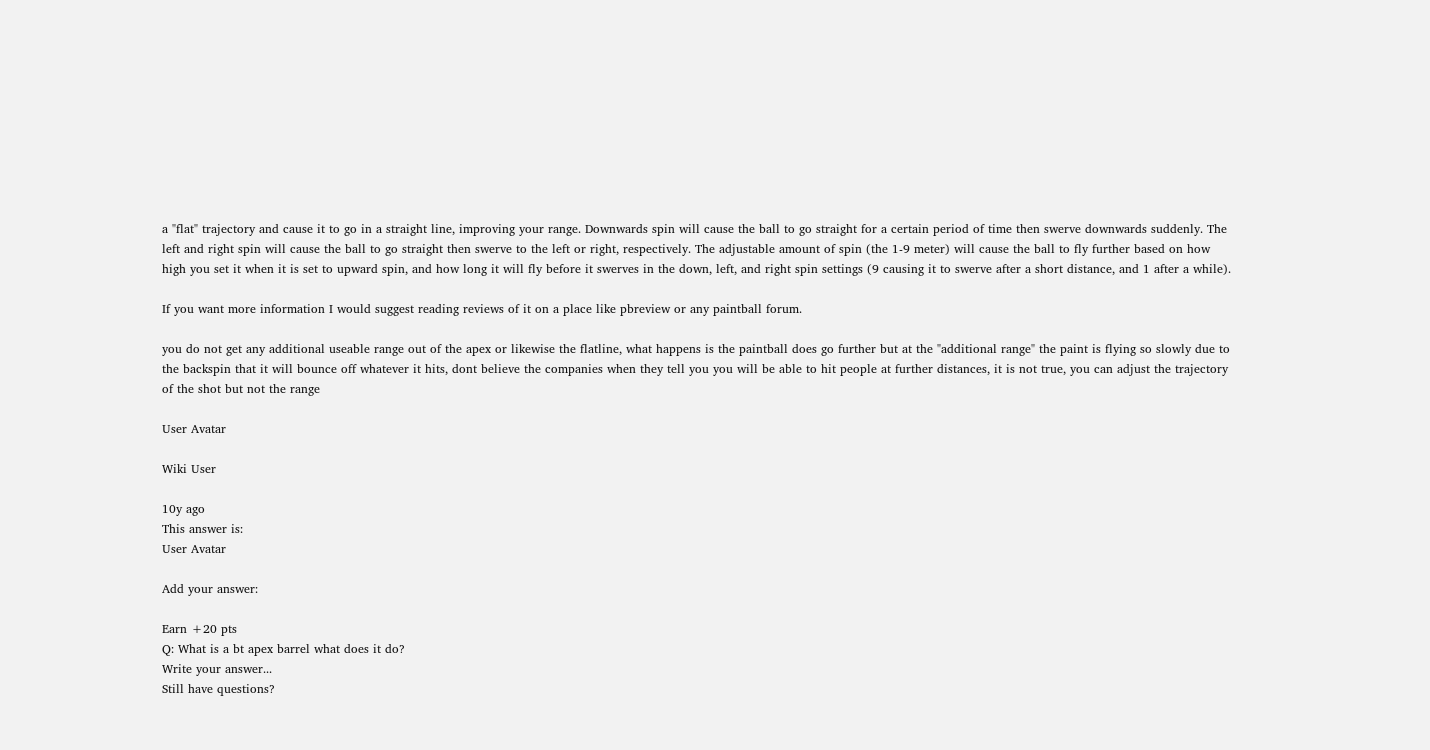a "flat" trajectory and cause it to go in a straight line, improving your range. Downwards spin will cause the ball to go straight for a certain period of time then swerve downwards suddenly. The left and right spin will cause the ball to go straight then swerve to the left or right, respectively. The adjustable amount of spin (the 1-9 meter) will cause the ball to fly further based on how high you set it when it is set to upward spin, and how long it will fly before it swerves in the down, left, and right spin settings (9 causing it to swerve after a short distance, and 1 after a while).

If you want more information I would suggest reading reviews of it on a place like pbreview or any paintball forum.

you do not get any additional useable range out of the apex or likewise the flatline, what happens is the paintball does go further but at the "additional range" the paint is flying so slowly due to the backspin that it will bounce off whatever it hits, dont believe the companies when they tell you you will be able to hit people at further distances, it is not true, you can adjust the trajectory of the shot but not the range

User Avatar

Wiki User

10y ago
This answer is:
User Avatar

Add your answer:

Earn +20 pts
Q: What is a bt apex barrel what does it do?
Write your answer...
Still have questions?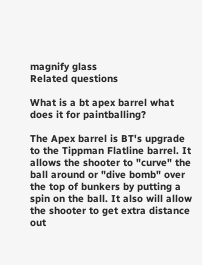magnify glass
Related questions

What is a bt apex barrel what does it for paintballing?

The Apex barrel is BT's upgrade to the Tippman Flatline barrel. It allows the shooter to "curve" the ball around or "dive bomb" over the top of bunkers by putting a spin on the ball. It also will allow the shooter to get extra distance out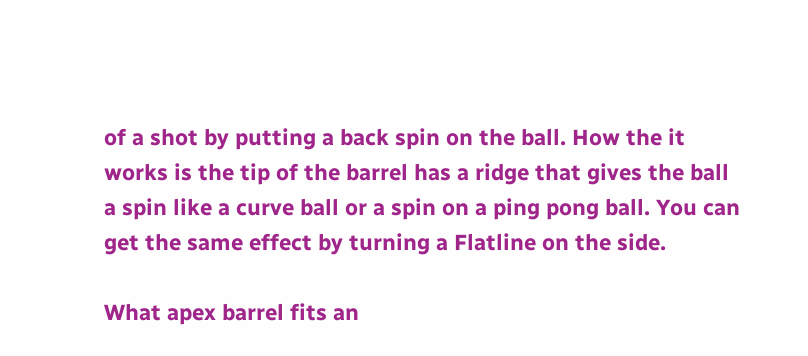of a shot by putting a back spin on the ball. How the it works is the tip of the barrel has a ridge that gives the ball a spin like a curve ball or a spin on a ping pong ball. You can get the same effect by turning a Flatline on the side.

What apex barrel fits an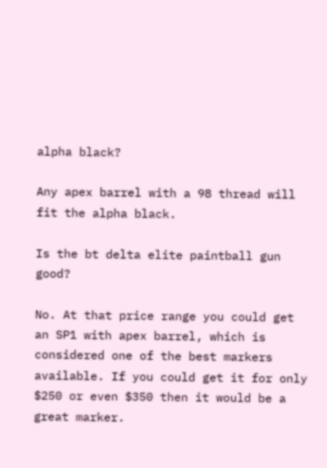alpha black?

Any apex barrel with a 98 thread will fit the alpha black.

Is the bt delta elite paintball gun good?

No. At that price range you could get an SP1 with apex barrel, which is considered one of the best markers available. If you could get it for only $250 or even $350 then it would be a great marker.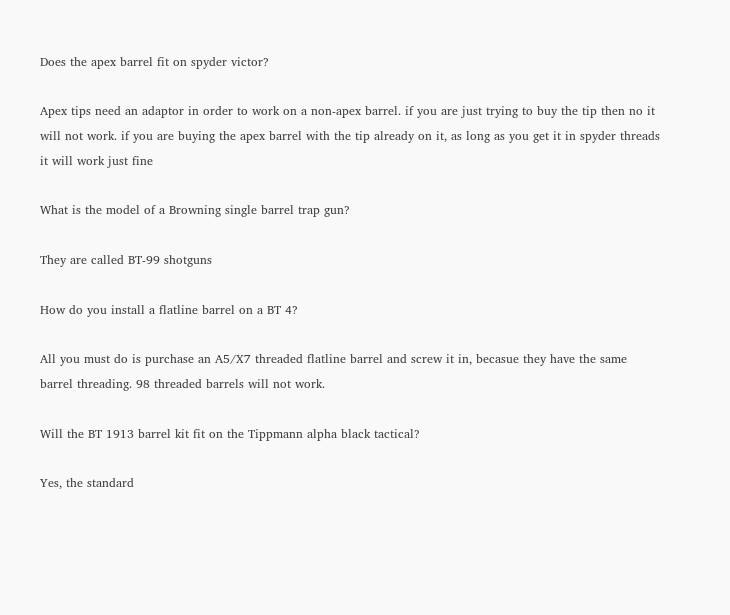Does the apex barrel fit on spyder victor?

Apex tips need an adaptor in order to work on a non-apex barrel. if you are just trying to buy the tip then no it will not work. if you are buying the apex barrel with the tip already on it, as long as you get it in spyder threads it will work just fine

What is the model of a Browning single barrel trap gun?

They are called BT-99 shotguns

How do you install a flatline barrel on a BT 4?

All you must do is purchase an A5/X7 threaded flatline barrel and screw it in, becasue they have the same barrel threading. 98 threaded barrels will not work.

Will the BT 1913 barrel kit fit on the Tippmann alpha black tactical?

Yes, the standard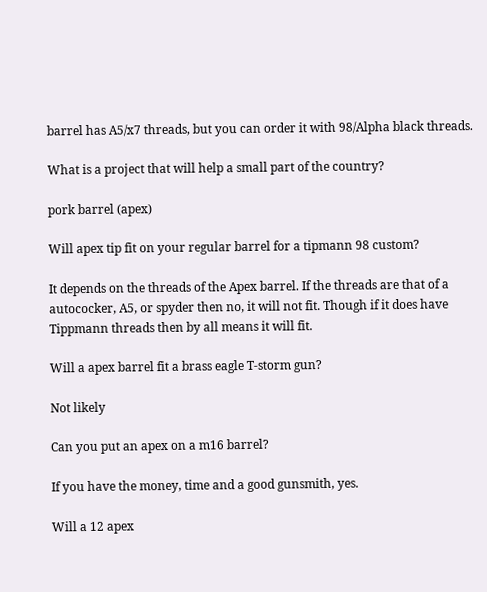barrel has A5/x7 threads, but you can order it with 98/Alpha black threads.

What is a project that will help a small part of the country?

pork barrel (apex)

Will apex tip fit on your regular barrel for a tipmann 98 custom?

It depends on the threads of the Apex barrel. If the threads are that of a autococker, A5, or spyder then no, it will not fit. Though if it does have Tippmann threads then by all means it will fit.

Will a apex barrel fit a brass eagle T-storm gun?

Not likely

Can you put an apex on a m16 barrel?

If you have the money, time and a good gunsmith, yes.

Will a 12 apex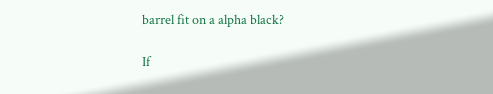barrel fit on a alpha black?

If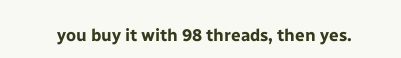you buy it with 98 threads, then yes.